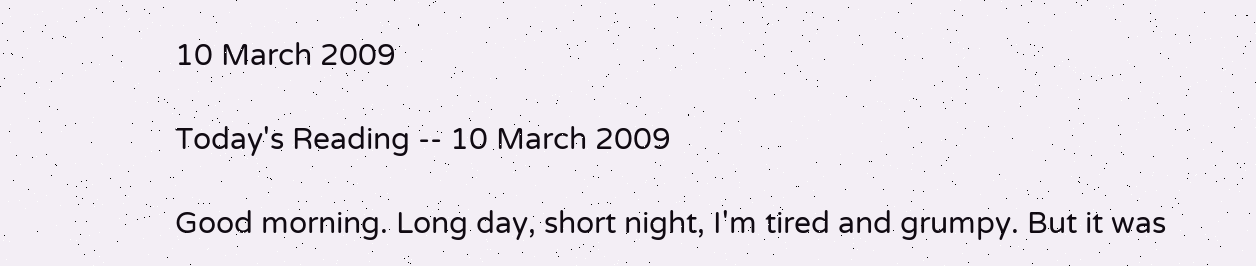10 March 2009

Today's Reading -- 10 March 2009

Good morning. Long day, short night, I'm tired and grumpy. But it was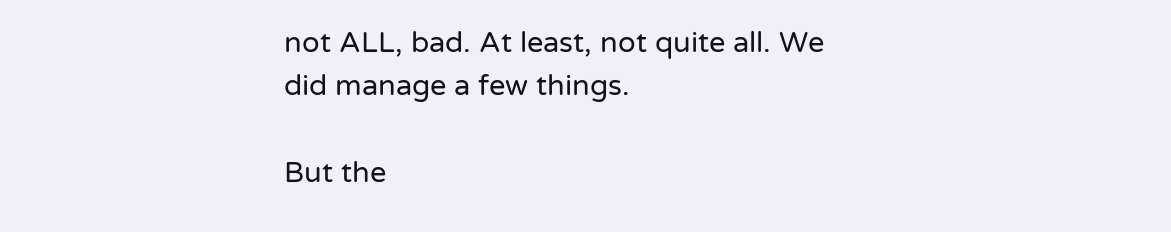not ALL, bad. At least, not quite all. We did manage a few things.

But the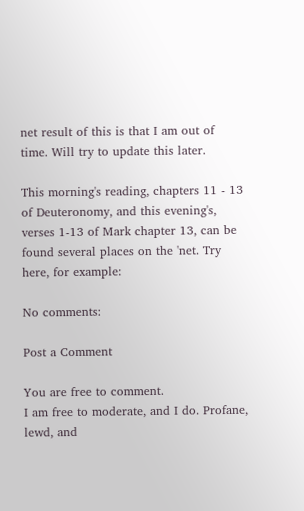net result of this is that I am out of time. Will try to update this later.

This morning's reading, chapters 11 - 13 of Deuteronomy, and this evening's, verses 1-13 of Mark chapter 13, can be found several places on the 'net. Try here, for example:

No comments:

Post a Comment

You are free to comment.
I am free to moderate, and I do. Profane, lewd, and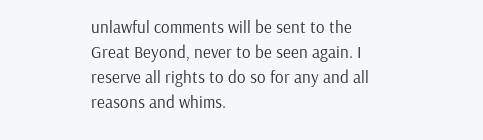unlawful comments will be sent to the Great Beyond, never to be seen again. I reserve all rights to do so for any and all reasons and whims.